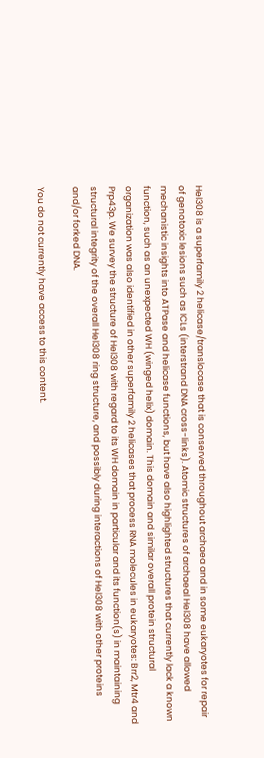Hel308 is a superfamily 2 helicase/translocase that is conserved throughout archaea and in some eukaryotes for repair of genotoxic lesions such as ICLs (interstrand DNA cross-links). Atomic structures of archaeal Hel308 have allowed mechanistic insights into ATPase and helicase functions, but have also highlighted structures that currently lack a known function, such as an unexpected WH (winged helix) domain. This domain and similar overall protein structural organization was also identified in other superfamily 2 helicases that process RNA molecules in eukaryotes: Brr2, Mtr4 and Prp43p. We survey the structure of Hel308 with regard to its WH domain in particular and its function(s) in maintaining structural integrity of the overall Hel308 ring structure, and possibly during interactions of Hel308 with other proteins and/or forked DNA.

You do not currently have access to this content.